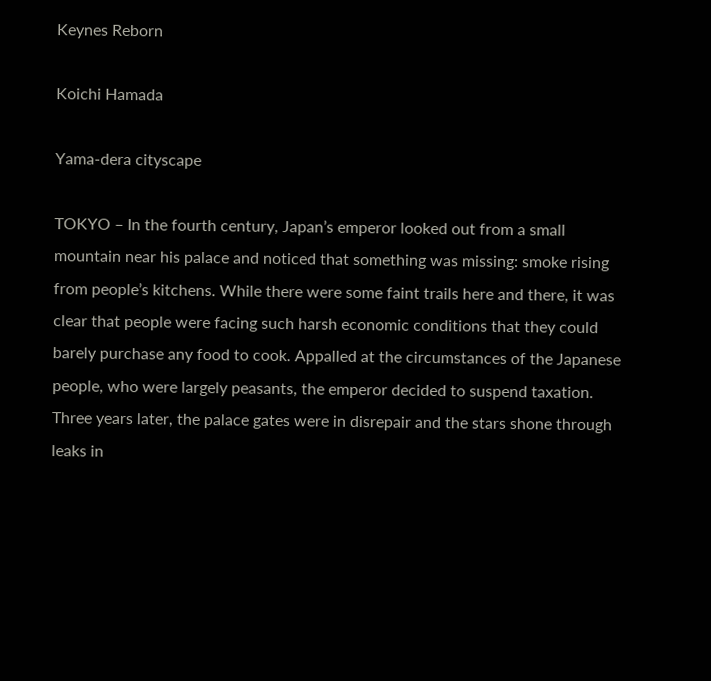Keynes Reborn

Koichi Hamada

Yama-dera cityscape

TOKYO – In the fourth century, Japan’s emperor looked out from a small mountain near his palace and noticed that something was missing: smoke rising from people’s kitchens. While there were some faint trails here and there, it was clear that people were facing such harsh economic conditions that they could barely purchase any food to cook. Appalled at the circumstances of the Japanese people, who were largely peasants, the emperor decided to suspend taxation.
Three years later, the palace gates were in disrepair and the stars shone through leaks in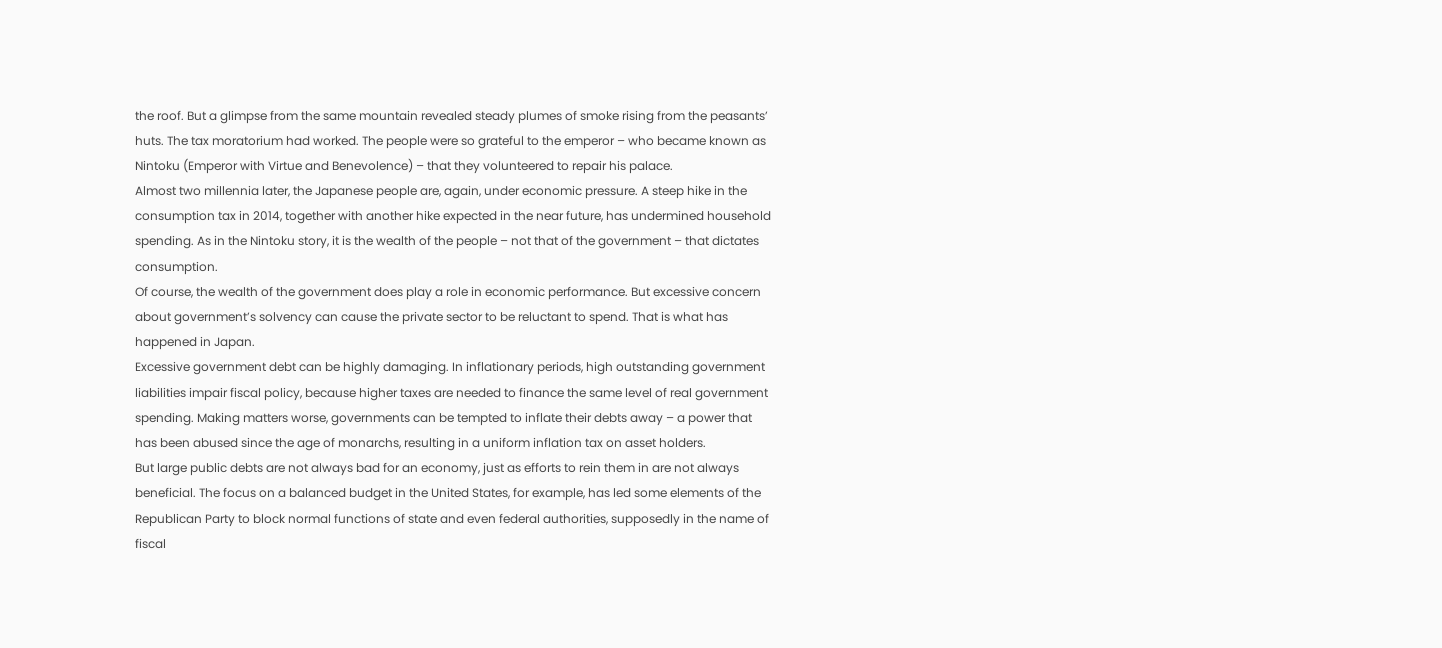the roof. But a glimpse from the same mountain revealed steady plumes of smoke rising from the peasants’ huts. The tax moratorium had worked. The people were so grateful to the emperor – who became known as Nintoku (Emperor with Virtue and Benevolence) – that they volunteered to repair his palace.
Almost two millennia later, the Japanese people are, again, under economic pressure. A steep hike in the consumption tax in 2014, together with another hike expected in the near future, has undermined household spending. As in the Nintoku story, it is the wealth of the people – not that of the government – that dictates consumption.
Of course, the wealth of the government does play a role in economic performance. But excessive concern about government’s solvency can cause the private sector to be reluctant to spend. That is what has happened in Japan.
Excessive government debt can be highly damaging. In inflationary periods, high outstanding government liabilities impair fiscal policy, because higher taxes are needed to finance the same level of real government spending. Making matters worse, governments can be tempted to inflate their debts away – a power that has been abused since the age of monarchs, resulting in a uniform inflation tax on asset holders.
But large public debts are not always bad for an economy, just as efforts to rein them in are not always beneficial. The focus on a balanced budget in the United States, for example, has led some elements of the Republican Party to block normal functions of state and even federal authorities, supposedly in the name of fiscal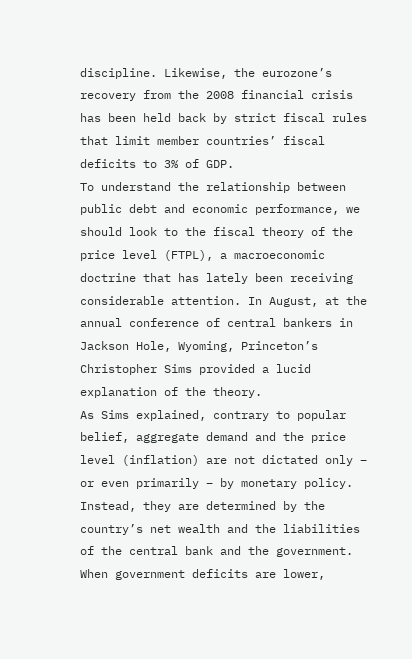discipline. Likewise, the eurozone’s recovery from the 2008 financial crisis has been held back by strict fiscal rules that limit member countries’ fiscal deficits to 3% of GDP.
To understand the relationship between public debt and economic performance, we should look to the fiscal theory of the price level (FTPL), a macroeconomic doctrine that has lately been receiving considerable attention. In August, at the annual conference of central bankers in Jackson Hole, Wyoming, Princeton’s Christopher Sims provided a lucid explanation of the theory.
As Sims explained, contrary to popular belief, aggregate demand and the price level (inflation) are not dictated only – or even primarily – by monetary policy. Instead, they are determined by the country’s net wealth and the liabilities of the central bank and the government.
When government deficits are lower,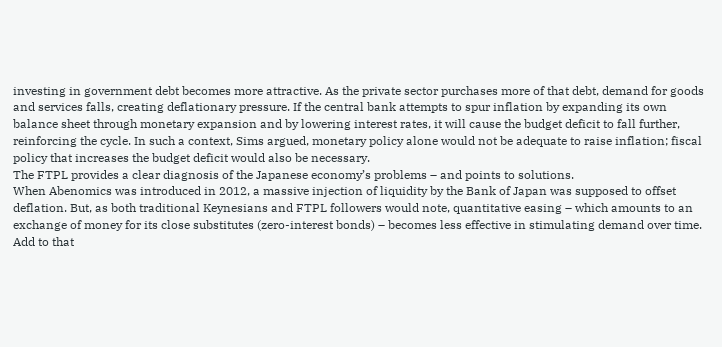investing in government debt becomes more attractive. As the private sector purchases more of that debt, demand for goods and services falls, creating deflationary pressure. If the central bank attempts to spur inflation by expanding its own balance sheet through monetary expansion and by lowering interest rates, it will cause the budget deficit to fall further, reinforcing the cycle. In such a context, Sims argued, monetary policy alone would not be adequate to raise inflation; fiscal policy that increases the budget deficit would also be necessary.
The FTPL provides a clear diagnosis of the Japanese economy’s problems – and points to solutions.
When Abenomics was introduced in 2012, a massive injection of liquidity by the Bank of Japan was supposed to offset deflation. But, as both traditional Keynesians and FTPL followers would note, quantitative easing – which amounts to an exchange of money for its close substitutes (zero-interest bonds) – becomes less effective in stimulating demand over time. Add to that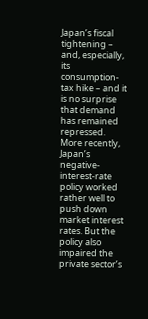Japan’s fiscal tightening – and, especially, its consumption-tax hike – and it is no surprise that demand has remained repressed.
More recently, Japan’s negative-interest-rate policy worked rather well to push down market interest rates. But the policy also impaired the private sector’s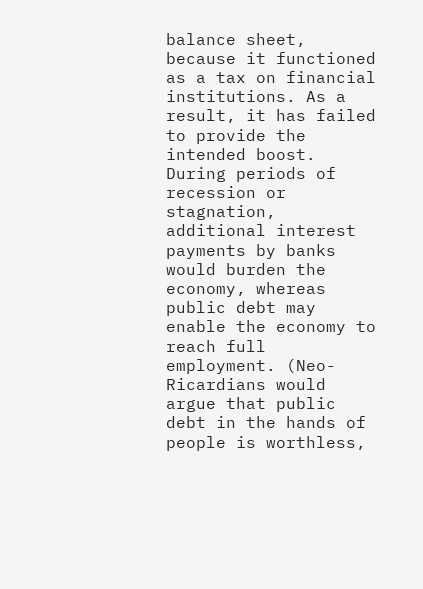balance sheet, because it functioned as a tax on financial institutions. As a result, it has failed to provide the intended boost.
During periods of recession or stagnation, additional interest payments by banks would burden the economy, whereas public debt may enable the economy to reach full employment. (Neo-Ricardians would argue that public debt in the hands of people is worthless,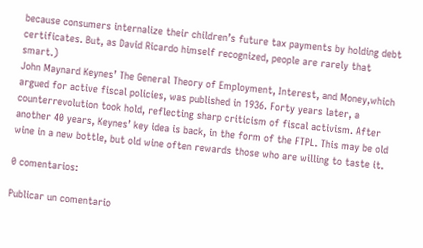because consumers internalize their children’s future tax payments by holding debt certificates. But, as David Ricardo himself recognized, people are rarely that smart.)
John Maynard Keynes’ The General Theory of Employment, Interest, and Money,which argued for active fiscal policies, was published in 1936. Forty years later, a counterrevolution took hold, reflecting sharp criticism of fiscal activism. After another 40 years, Keynes’ key idea is back, in the form of the FTPL. This may be old wine in a new bottle, but old wine often rewards those who are willing to taste it.

0 comentarios:

Publicar un comentario